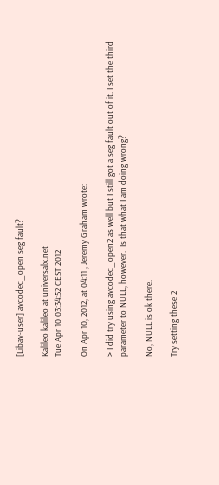[Libav-user] avcodec_open seg fault?

Kalileo kalileo at universalx.net
Tue Apr 10 03:34:52 CEST 2012

On Apr 10, 2012, at 04:11 , Jeremy Graham wrote:

> I did try using avcodec_open2 as well but I still got a seg fault out of it. I set the third parameter to NULL, however.  Is that what I am doing wrong?

No, NULL is ok there.

Try setting these 2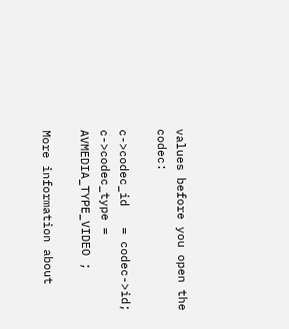values before you open the codec:

c->codec_id   = codec->id;
c->codec_type = AVMEDIA_TYPE_VIDEO ;

More information about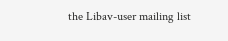the Libav-user mailing list